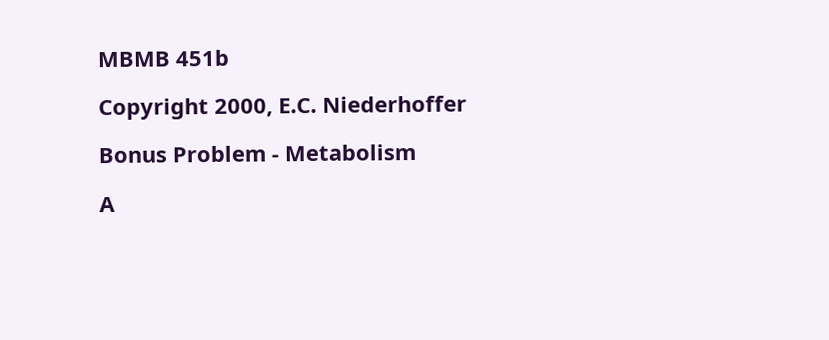MBMB 451b

Copyright 2000, E.C. Niederhoffer

Bonus Problem - Metabolism

A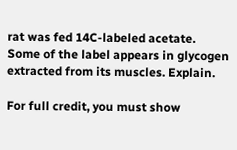rat was fed 14C-labeled acetate. Some of the label appears in glycogen extracted from its muscles. Explain.

For full credit, you must show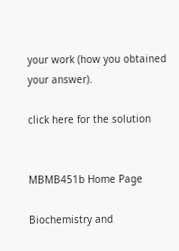your work (how you obtained your answer).

click here for the solution


MBMB451b Home Page

Biochemistry and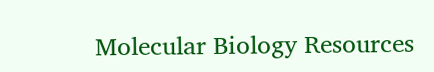Molecular Biology Resources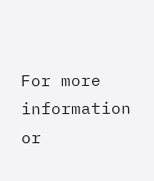For more information or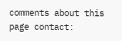comments about this page contact: